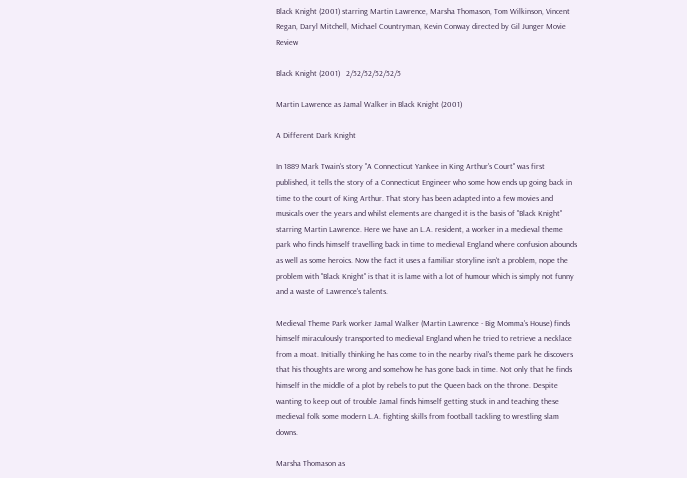Black Knight (2001) starring Martin Lawrence, Marsha Thomason, Tom Wilkinson, Vincent Regan, Daryl Mitchell, Michael Countryman, Kevin Conway directed by Gil Junger Movie Review

Black Knight (2001)   2/52/52/52/52/5

Martin Lawrence as Jamal Walker in Black Knight (2001)

A Different Dark Knight

In 1889 Mark Twain's story "A Connecticut Yankee in King Arthur's Court" was first published, it tells the story of a Connecticut Engineer who some how ends up going back in time to the court of King Arthur. That story has been adapted into a few movies and musicals over the years and whilst elements are changed it is the basis of "Black Knight" starring Martin Lawrence. Here we have an L.A. resident, a worker in a medieval theme park who finds himself travelling back in time to medieval England where confusion abounds as well as some heroics. Now the fact it uses a familiar storyline isn't a problem, nope the problem with "Black Knight" is that it is lame with a lot of humour which is simply not funny and a waste of Lawrence's talents.

Medieval Theme Park worker Jamal Walker (Martin Lawrence - Big Momma's House) finds himself miraculously transported to medieval England when he tried to retrieve a necklace from a moat. Initially thinking he has come to in the nearby rival's theme park he discovers that his thoughts are wrong and somehow he has gone back in time. Not only that he finds himself in the middle of a plot by rebels to put the Queen back on the throne. Despite wanting to keep out of trouble Jamal finds himself getting stuck in and teaching these medieval folk some modern L.A. fighting skills from football tackling to wrestling slam downs.

Marsha Thomason as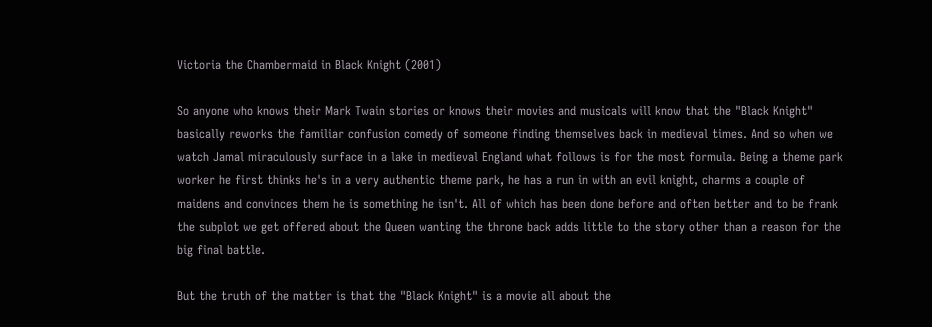Victoria the Chambermaid in Black Knight (2001)

So anyone who knows their Mark Twain stories or knows their movies and musicals will know that the "Black Knight" basically reworks the familiar confusion comedy of someone finding themselves back in medieval times. And so when we watch Jamal miraculously surface in a lake in medieval England what follows is for the most formula. Being a theme park worker he first thinks he's in a very authentic theme park, he has a run in with an evil knight, charms a couple of maidens and convinces them he is something he isn't. All of which has been done before and often better and to be frank the subplot we get offered about the Queen wanting the throne back adds little to the story other than a reason for the big final battle.

But the truth of the matter is that the "Black Knight" is a movie all about the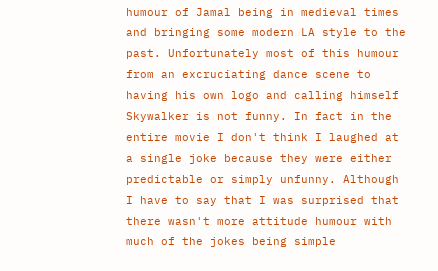humour of Jamal being in medieval times and bringing some modern LA style to the past. Unfortunately most of this humour from an excruciating dance scene to having his own logo and calling himself Skywalker is not funny. In fact in the entire movie I don't think I laughed at a single joke because they were either predictable or simply unfunny. Although I have to say that I was surprised that there wasn't more attitude humour with much of the jokes being simple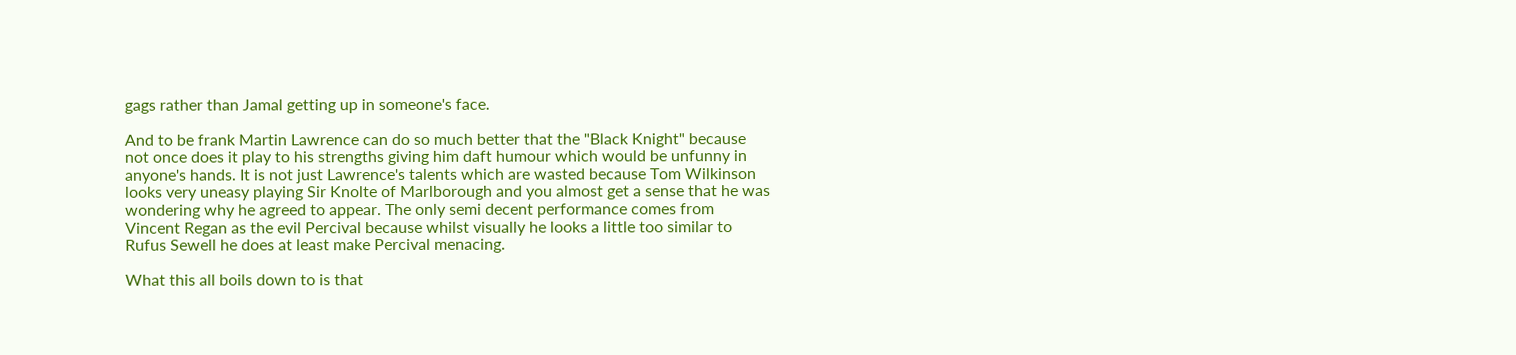gags rather than Jamal getting up in someone's face.

And to be frank Martin Lawrence can do so much better that the "Black Knight" because not once does it play to his strengths giving him daft humour which would be unfunny in anyone's hands. It is not just Lawrence's talents which are wasted because Tom Wilkinson looks very uneasy playing Sir Knolte of Marlborough and you almost get a sense that he was wondering why he agreed to appear. The only semi decent performance comes from Vincent Regan as the evil Percival because whilst visually he looks a little too similar to Rufus Sewell he does at least make Percival menacing.

What this all boils down to is that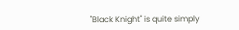"Black Knight" is quite simply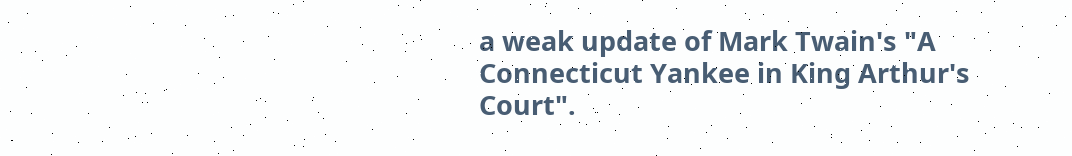a weak update of Mark Twain's "A Connecticut Yankee in King Arthur's Court".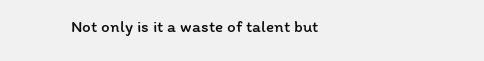Not only is it a waste of talent but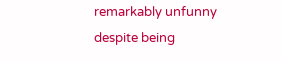remarkably unfunny despite being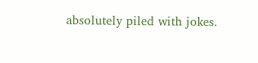absolutely piled with jokes.